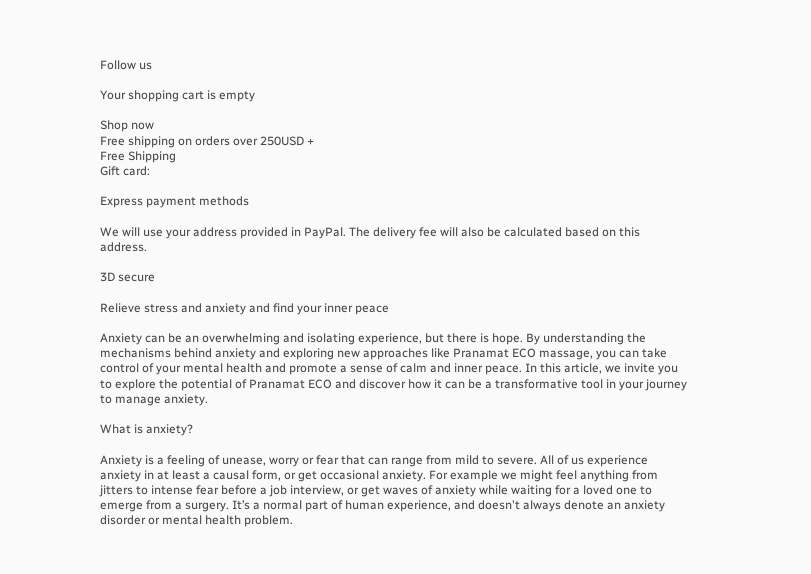Follow us

Your shopping cart is empty

Shop now
Free shipping on orders over 250USD +
Free Shipping
Gift card:

Express payment methods

We will use your address provided in PayPal. The delivery fee will also be calculated based on this address.

3D secure

Relieve stress and anxiety and find your inner peace

Anxiety can be an overwhelming and isolating experience, but there is hope. By understanding the mechanisms behind anxiety and exploring new approaches like Pranamat ECO massage, you can take control of your mental health and promote a sense of calm and inner peace. In this article, we invite you to explore the potential of Pranamat ECO and discover how it can be a transformative tool in your journey to manage anxiety.

What is anxiety?

Anxiety is a feeling of unease, worry or fear that can range from mild to severe. All of us experience anxiety in at least a causal form, or get occasional anxiety. For example we might feel anything from jitters to intense fear before a job interview, or get waves of anxiety while waiting for a loved one to emerge from a surgery. It’s a normal part of human experience, and doesn't always denote an anxiety disorder or mental health problem.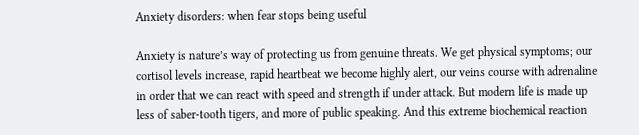Anxiety disorders: when fear stops being useful

Anxiety is nature’s way of protecting us from genuine threats. We get physical symptoms; our cortisol levels increase, rapid heartbeat we become highly alert, our veins course with adrenaline in order that we can react with speed and strength if under attack. But modern life is made up less of saber-tooth tigers, and more of public speaking. And this extreme biochemical reaction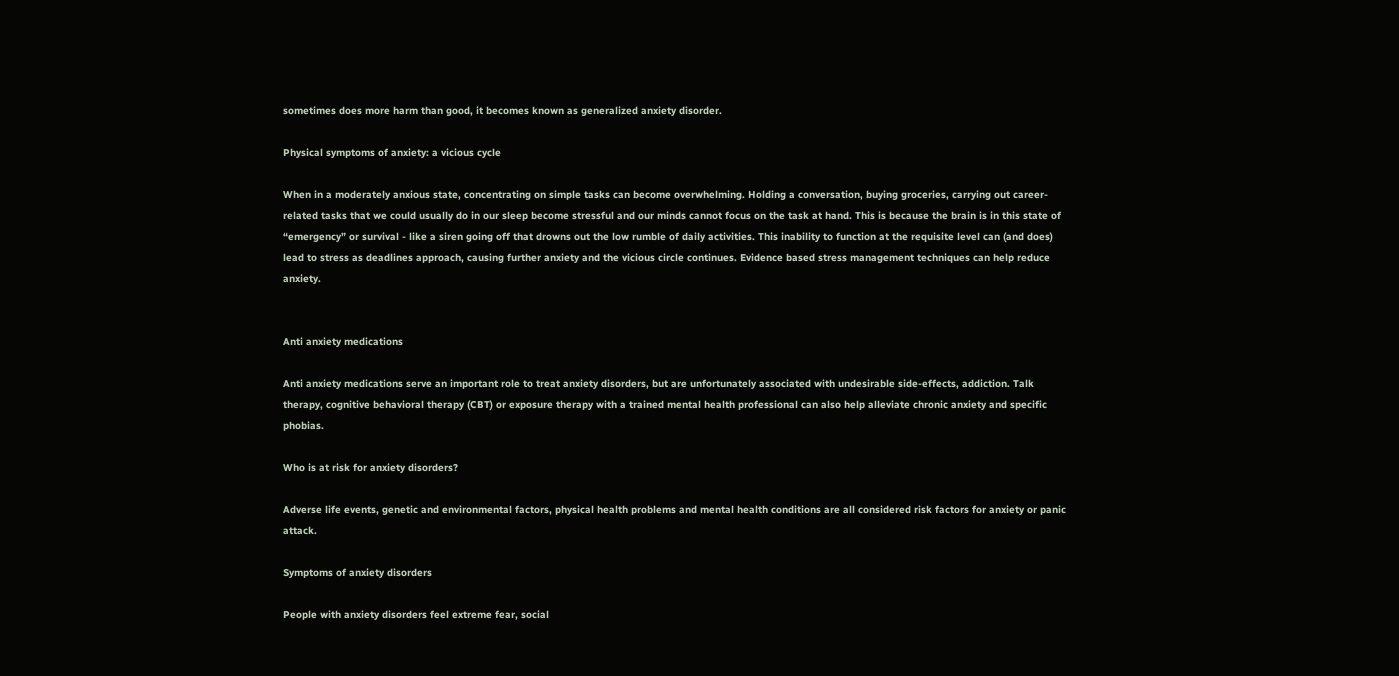sometimes does more harm than good, it becomes known as generalized anxiety disorder.

Physical symptoms of anxiety: a vicious cycle

When in a moderately anxious state, concentrating on simple tasks can become overwhelming. Holding a conversation, buying groceries, carrying out career-related tasks that we could usually do in our sleep become stressful and our minds cannot focus on the task at hand. This is because the brain is in this state of “emergency” or survival - like a siren going off that drowns out the low rumble of daily activities. This inability to function at the requisite level can (and does) lead to stress as deadlines approach, causing further anxiety and the vicious circle continues. Evidence based stress management techniques can help reduce anxiety.


Anti anxiety medications

Anti anxiety medications serve an important role to treat anxiety disorders, but are unfortunately associated with undesirable side-effects, addiction. Talk therapy, cognitive behavioral therapy (CBT) or exposure therapy with a trained mental health professional can also help alleviate chronic anxiety and specific phobias.

Who is at risk for anxiety disorders?

Adverse life events, genetic and environmental factors, physical health problems and mental health conditions are all considered risk factors for anxiety or panic attack.

Symptoms of anxiety disorders

People with anxiety disorders feel extreme fear, social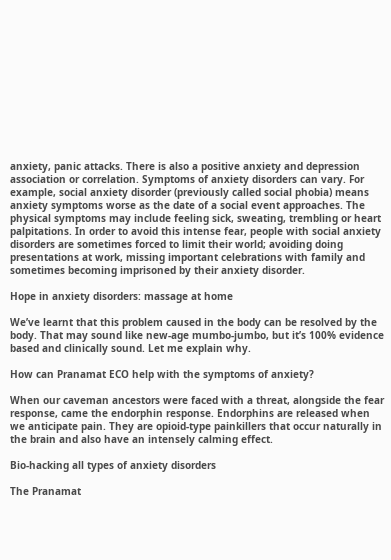anxiety, panic attacks. There is also a positive anxiety and depression association or correlation. Symptoms of anxiety disorders can vary. For example, social anxiety disorder (previously called social phobia) means anxiety symptoms worse as the date of a social event approaches. The physical symptoms may include feeling sick, sweating, trembling or heart palpitations. In order to avoid this intense fear, people with social anxiety disorders are sometimes forced to limit their world; avoiding doing presentations at work, missing important celebrations with family and sometimes becoming imprisoned by their anxiety disorder.

Hope in anxiety disorders: massage at home

We’ve learnt that this problem caused in the body can be resolved by the body. That may sound like new-age mumbo-jumbo, but it’s 100% evidence based and clinically sound. Let me explain why.

How can Pranamat ECO help with the symptoms of anxiety?

When our caveman ancestors were faced with a threat, alongside the fear response, came the endorphin response. Endorphins are released when we anticipate pain. They are opioid-type painkillers that occur naturally in the brain and also have an intensely calming effect.

Bio-hacking all types of anxiety disorders

The Pranamat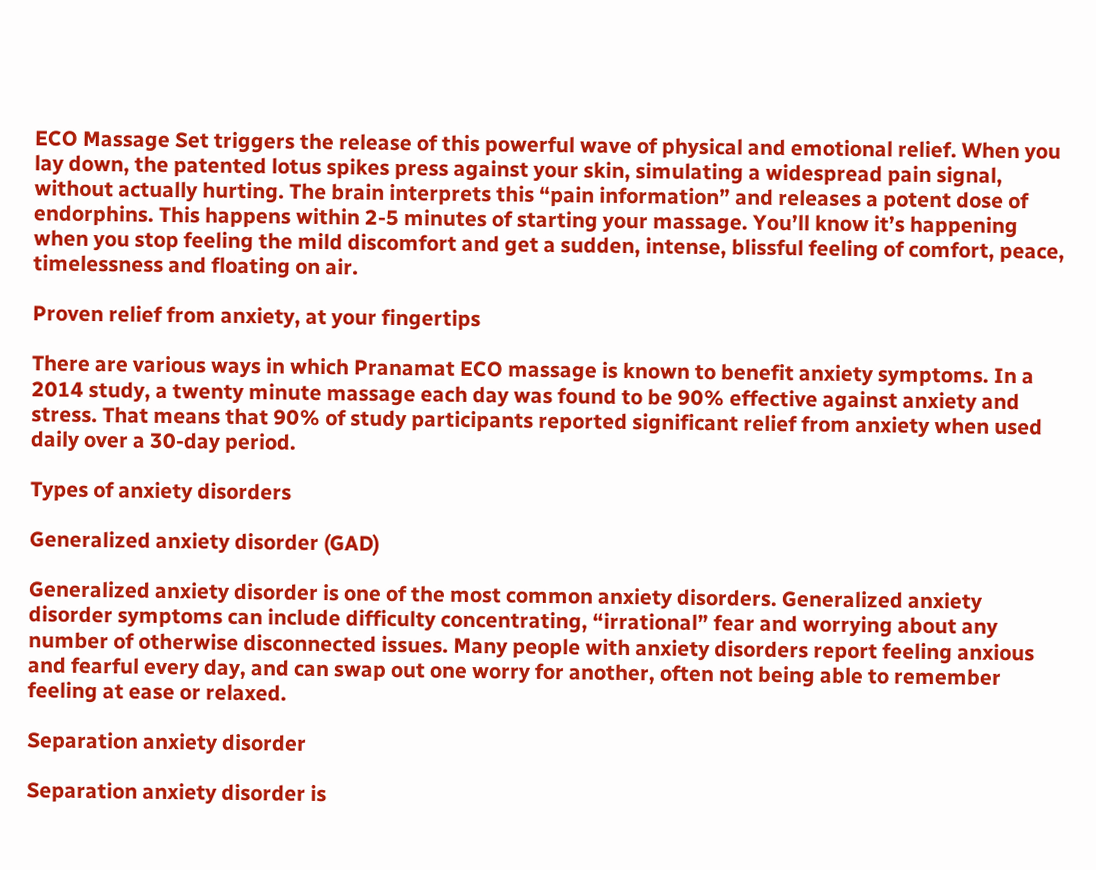ECO Massage Set triggers the release of this powerful wave of physical and emotional relief. When you lay down, the patented lotus spikes press against your skin, simulating a widespread pain signal, without actually hurting. The brain interprets this “pain information” and releases a potent dose of endorphins. This happens within 2-5 minutes of starting your massage. You’ll know it’s happening when you stop feeling the mild discomfort and get a sudden, intense, blissful feeling of comfort, peace, timelessness and floating on air.

Proven relief from anxiety, at your fingertips

There are various ways in which Pranamat ECO massage is known to benefit anxiety symptoms. In a 2014 study, a twenty minute massage each day was found to be 90% effective against anxiety and stress. That means that 90% of study participants reported significant relief from anxiety when used daily over a 30-day period.

Types of anxiety disorders

Generalized anxiety disorder (GAD)

Generalized anxiety disorder is one of the most common anxiety disorders. Generalized anxiety disorder symptoms can include difficulty concentrating, “irrational” fear and worrying about any number of otherwise disconnected issues. Many people with anxiety disorders report feeling anxious and fearful every day, and can swap out one worry for another, often not being able to remember feeling at ease or relaxed.

Separation anxiety disorder

Separation anxiety disorder is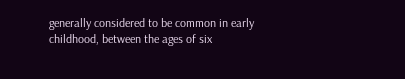generally considered to be common in early childhood, between the ages of six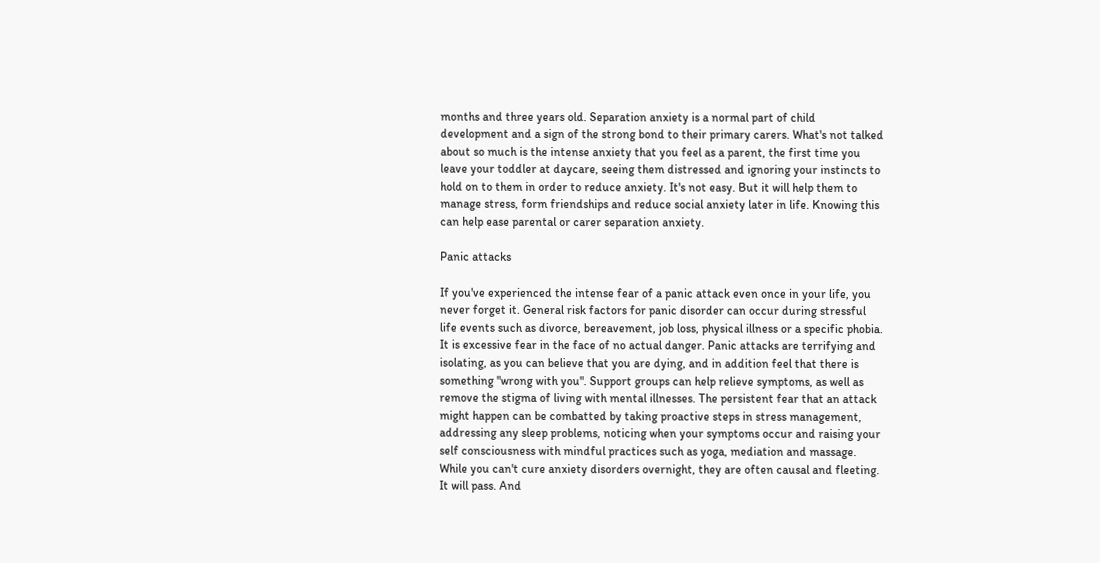months and three years old. Separation anxiety is a normal part of child development and a sign of the strong bond to their primary carers. What's not talked about so much is the intense anxiety that you feel as a parent, the first time you leave your toddler at daycare, seeing them distressed and ignoring your instincts to hold on to them in order to reduce anxiety. It's not easy. But it will help them to manage stress, form friendships and reduce social anxiety later in life. Knowing this can help ease parental or carer separation anxiety.

Panic attacks

If you've experienced the intense fear of a panic attack even once in your life, you never forget it. General risk factors for panic disorder can occur during stressful life events such as divorce, bereavement, job loss, physical illness or a specific phobia. It is excessive fear in the face of no actual danger. Panic attacks are terrifying and isolating, as you can believe that you are dying, and in addition feel that there is something "wrong with you". Support groups can help relieve symptoms, as well as remove the stigma of living with mental illnesses. The persistent fear that an attack might happen can be combatted by taking proactive steps in stress management, addressing any sleep problems, noticing when your symptoms occur and raising your self consciousness with mindful practices such as yoga, mediation and massage. While you can't cure anxiety disorders overnight, they are often causal and fleeting. It will pass. And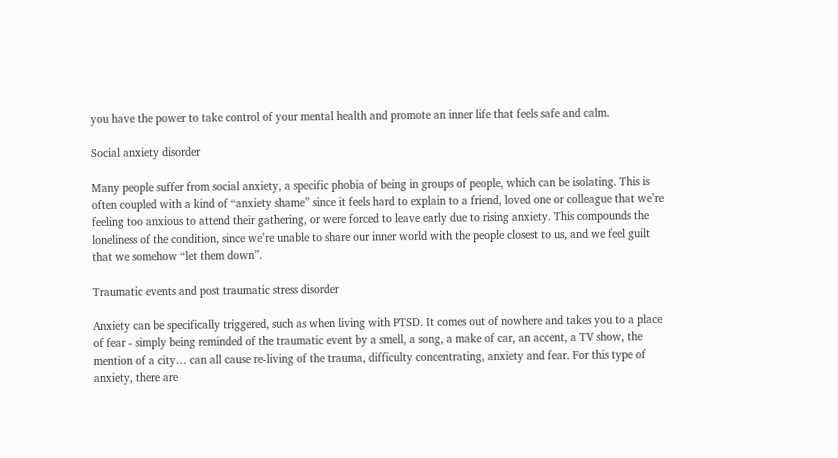you have the power to take control of your mental health and promote an inner life that feels safe and calm.

Social anxiety disorder

Many people suffer from social anxiety, a specific phobia of being in groups of people, which can be isolating. This is often coupled with a kind of “anxiety shame” since it feels hard to explain to a friend, loved one or colleague that we’re feeling too anxious to attend their gathering, or were forced to leave early due to rising anxiety. This compounds the loneliness of the condition, since we’re unable to share our inner world with the people closest to us, and we feel guilt that we somehow “let them down”.

Traumatic events and post traumatic stress disorder

Anxiety can be specifically triggered, such as when living with PTSD. It comes out of nowhere and takes you to a place of fear - simply being reminded of the traumatic event by a smell, a song, a make of car, an accent, a TV show, the mention of a city… can all cause re-living of the trauma, difficulty concentrating, anxiety and fear. For this type of anxiety, there are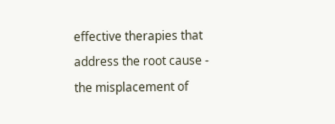effective therapies that address the root cause - the misplacement of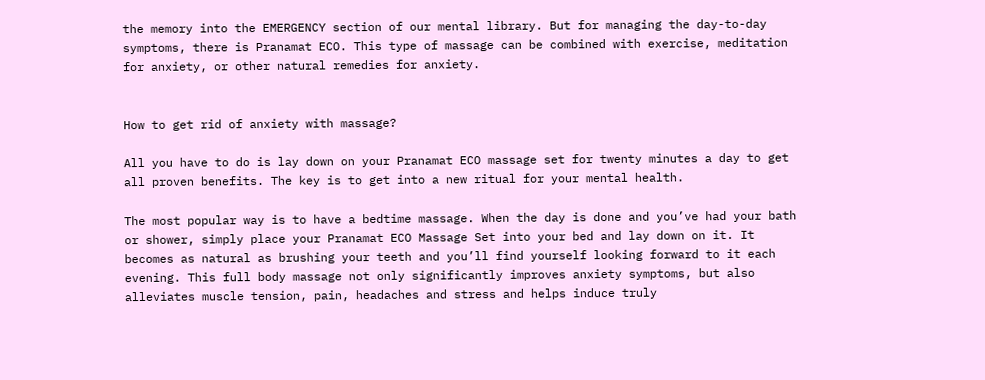the memory into the EMERGENCY section of our mental library. But for managing the day-to-day symptoms, there is Pranamat ECO. This type of massage can be combined with exercise, meditation for anxiety, or other natural remedies for anxiety.


How to get rid of anxiety with massage?

All you have to do is lay down on your Pranamat ECO massage set for twenty minutes a day to get all proven benefits. The key is to get into a new ritual for your mental health.

The most popular way is to have a bedtime massage. When the day is done and you’ve had your bath or shower, simply place your Pranamat ECO Massage Set into your bed and lay down on it. It becomes as natural as brushing your teeth and you’ll find yourself looking forward to it each evening. This full body massage not only significantly improves anxiety symptoms, but also alleviates muscle tension, pain, headaches and stress and helps induce truly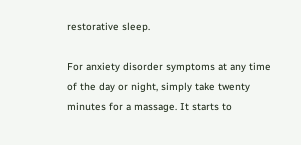restorative sleep.

For anxiety disorder symptoms at any time of the day or night, simply take twenty minutes for a massage. It starts to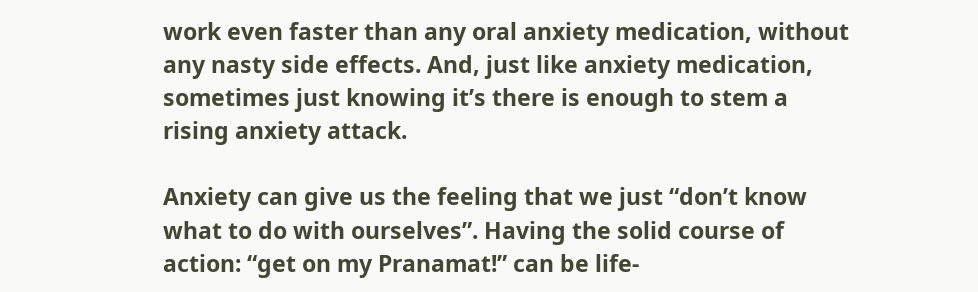work even faster than any oral anxiety medication, without any nasty side effects. And, just like anxiety medication, sometimes just knowing it’s there is enough to stem a rising anxiety attack.

Anxiety can give us the feeling that we just “don’t know what to do with ourselves”. Having the solid course of action: “get on my Pranamat!” can be life-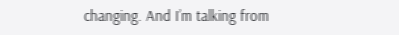changing. And I’m talking from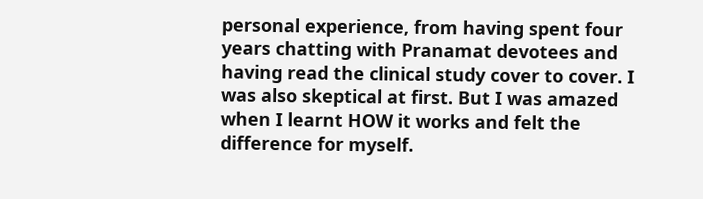personal experience, from having spent four years chatting with Pranamat devotees and having read the clinical study cover to cover. I was also skeptical at first. But I was amazed when I learnt HOW it works and felt the difference for myself.